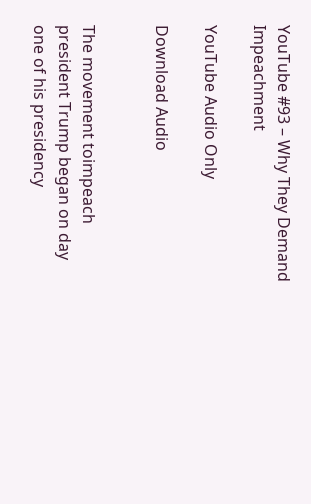YouTube #93 – Why They Demand Impeachment

YouTube Audio Only

Download Audio


The movement toimpeach president Trump began on day one of his presidency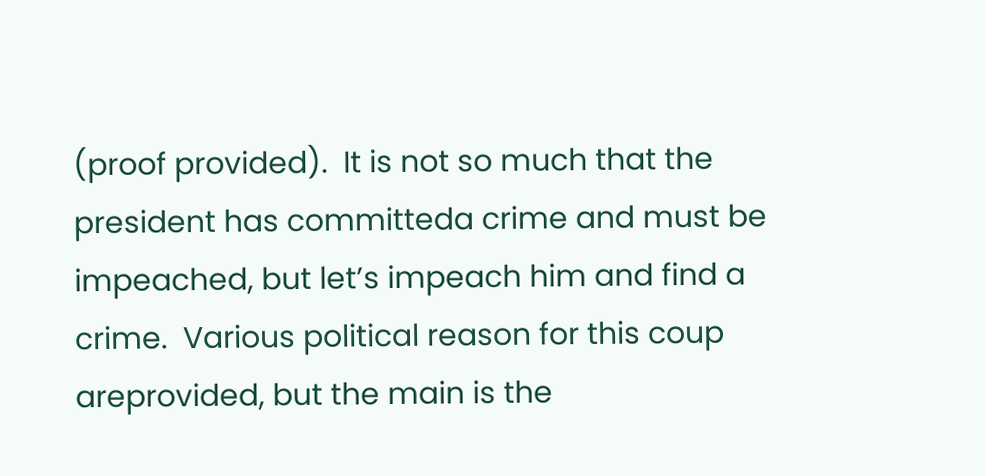(proof provided).  It is not so much that the president has committeda crime and must be impeached, but let’s impeach him and find a crime.  Various political reason for this coup areprovided, but the main is the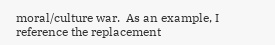moral/culture war.  As an example, I reference the replacement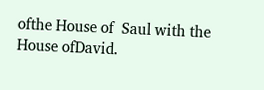ofthe House of  Saul with the House ofDavid.